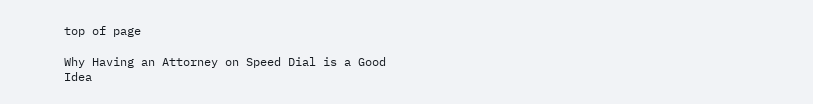top of page

Why Having an Attorney on Speed Dial is a Good Idea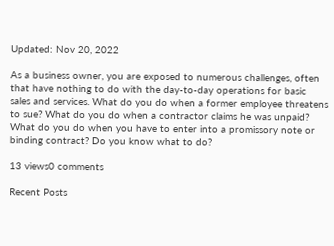Updated: Nov 20, 2022

As a business owner, you are exposed to numerous challenges, often that have nothing to do with the day-to-day operations for basic sales and services. What do you do when a former employee threatens to sue? What do you do when a contractor claims he was unpaid? What do you do when you have to enter into a promissory note or binding contract? Do you know what to do?

13 views0 comments

Recent Posts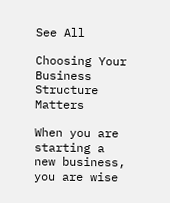See All

Choosing Your Business Structure Matters

When you are starting a new business, you are wise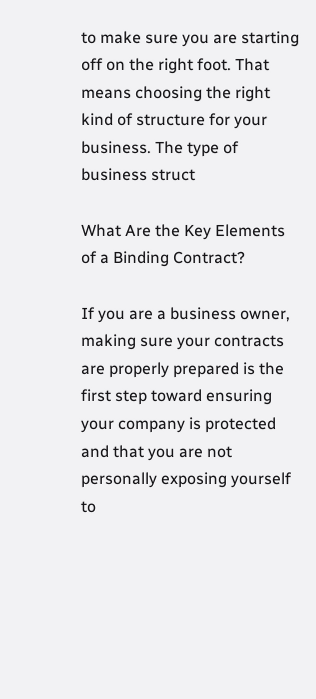to make sure you are starting off on the right foot. That means choosing the right kind of structure for your business. The type of business struct

What Are the Key Elements of a Binding Contract?

If you are a business owner, making sure your contracts are properly prepared is the first step toward ensuring your company is protected and that you are not personally exposing yourself to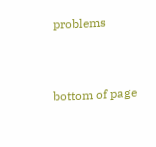problems


bottom of page